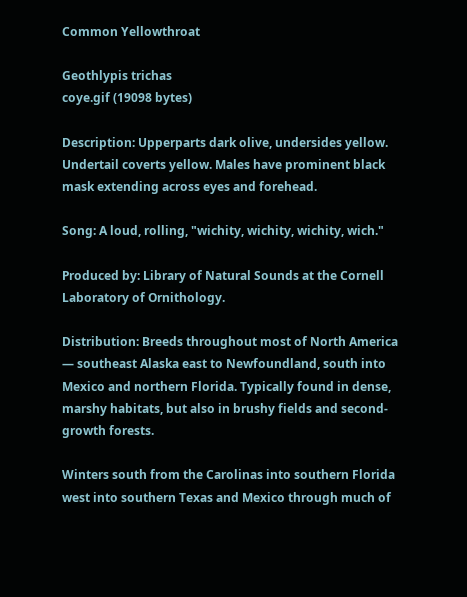Common Yellowthroat

Geothlypis trichas
coye.gif (19098 bytes)

Description: Upperparts dark olive, undersides yellow. Undertail coverts yellow. Males have prominent black mask extending across eyes and forehead.

Song: A loud, rolling, "wichity, wichity, wichity, wich."

Produced by: Library of Natural Sounds at the Cornell Laboratory of Ornithology.

Distribution: Breeds throughout most of North America — southeast Alaska east to Newfoundland, south into Mexico and northern Florida. Typically found in dense, marshy habitats, but also in brushy fields and second-growth forests.

Winters south from the Carolinas into southern Florida west into southern Texas and Mexico through much of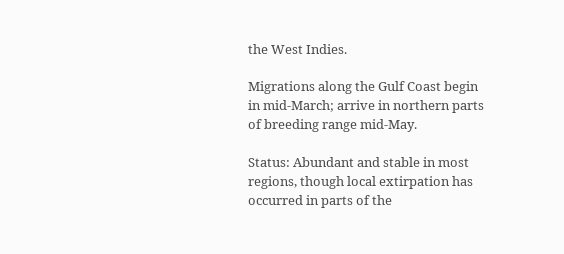the West Indies.

Migrations along the Gulf Coast begin in mid-March; arrive in northern parts of breeding range mid-May.

Status: Abundant and stable in most regions, though local extirpation has occurred in parts of the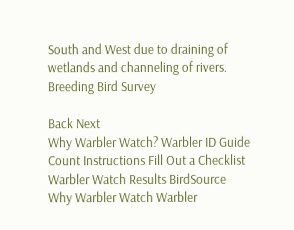South and West due to draining of wetlands and channeling of rivers. Breeding Bird Survey

Back Next
Why Warbler Watch? Warbler ID Guide Count Instructions Fill Out a Checklist Warbler Watch Results BirdSource
Why Warbler Watch Warbler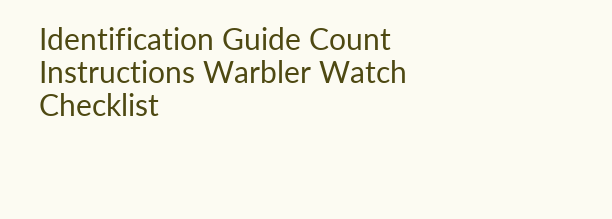Identification Guide Count Instructions Warbler Watch Checklist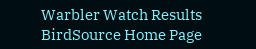Warbler Watch Results BirdSource Home Page